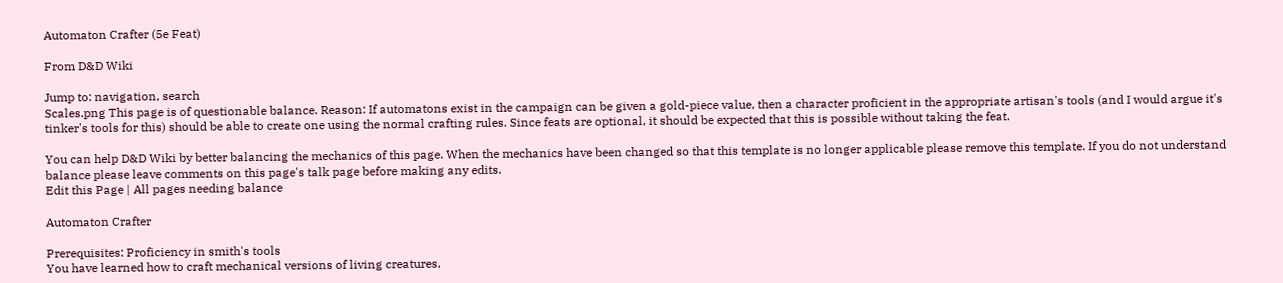Automaton Crafter (5e Feat)

From D&D Wiki

Jump to: navigation, search
Scales.png This page is of questionable balance. Reason: If automatons exist in the campaign can be given a gold-piece value, then a character proficient in the appropriate artisan's tools (and I would argue it's tinker's tools for this) should be able to create one using the normal crafting rules. Since feats are optional, it should be expected that this is possible without taking the feat.

You can help D&D Wiki by better balancing the mechanics of this page. When the mechanics have been changed so that this template is no longer applicable please remove this template. If you do not understand balance please leave comments on this page's talk page before making any edits.
Edit this Page | All pages needing balance

Automaton Crafter

Prerequisites: Proficiency in smith's tools
You have learned how to craft mechanical versions of living creatures.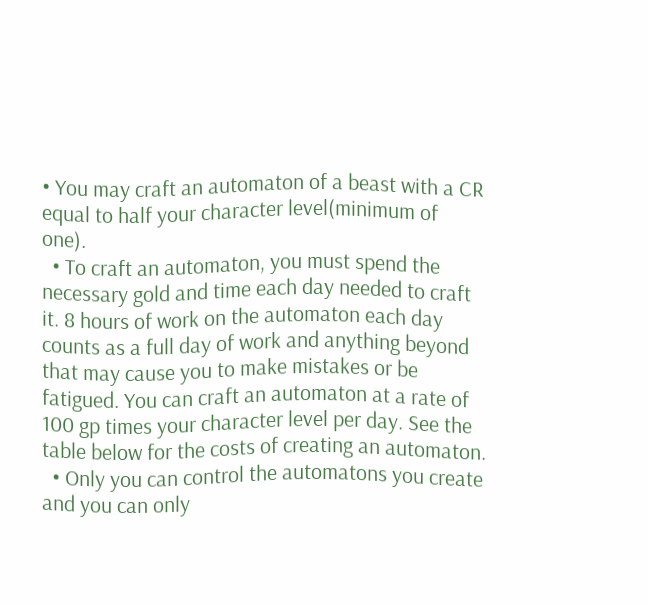• You may craft an automaton of a beast with a CR equal to half your character level(minimum of one).
  • To craft an automaton, you must spend the necessary gold and time each day needed to craft it. 8 hours of work on the automaton each day counts as a full day of work and anything beyond that may cause you to make mistakes or be fatigued. You can craft an automaton at a rate of 100 gp times your character level per day. See the table below for the costs of creating an automaton.
  • Only you can control the automatons you create and you can only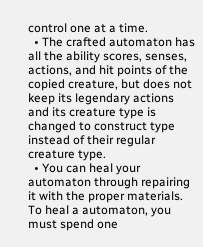control one at a time.
  • The crafted automaton has all the ability scores, senses, actions, and hit points of the copied creature, but does not keep its legendary actions and its creature type is changed to construct type instead of their regular creature type.
  • You can heal your automaton through repairing it with the proper materials. To heal a automaton, you must spend one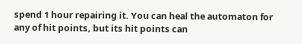spend 1 hour repairing it. You can heal the automaton for any of hit points, but its hit points can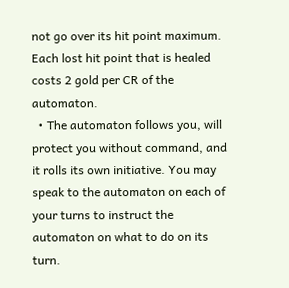not go over its hit point maximum. Each lost hit point that is healed costs 2 gold per CR of the automaton.
  • The automaton follows you, will protect you without command, and it rolls its own initiative. You may speak to the automaton on each of your turns to instruct the automaton on what to do on its turn.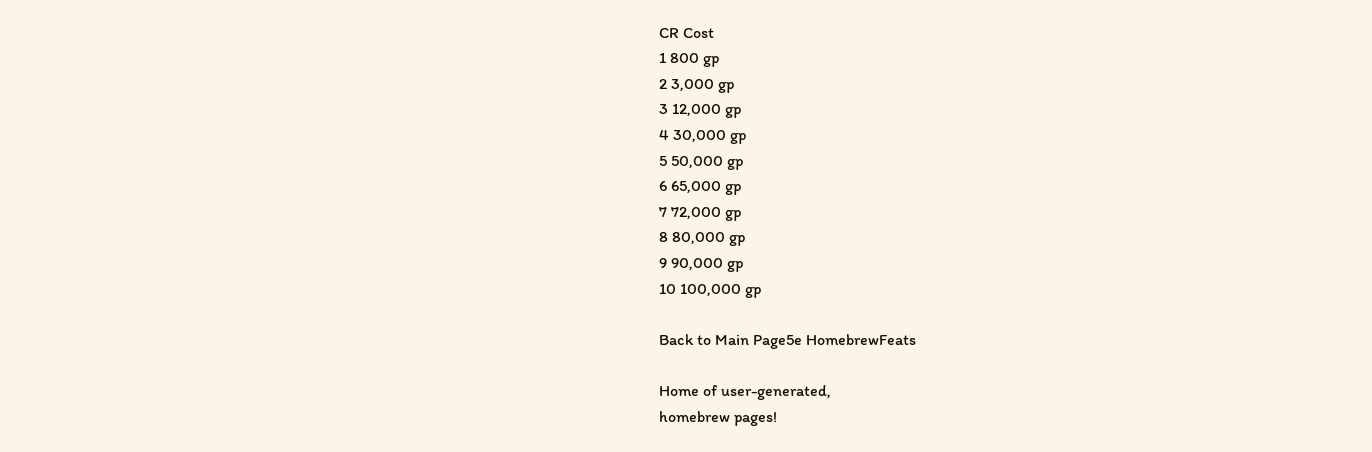CR Cost
1 800 gp
2 3,000 gp
3 12,000 gp
4 30,000 gp
5 50,000 gp
6 65,000 gp
7 72,000 gp
8 80,000 gp
9 90,000 gp
10 100,000 gp

Back to Main Page5e HomebrewFeats

Home of user-generated,
homebrew pages!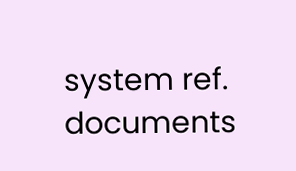system ref. documents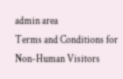admin area
Terms and Conditions for Non-Human Visitors